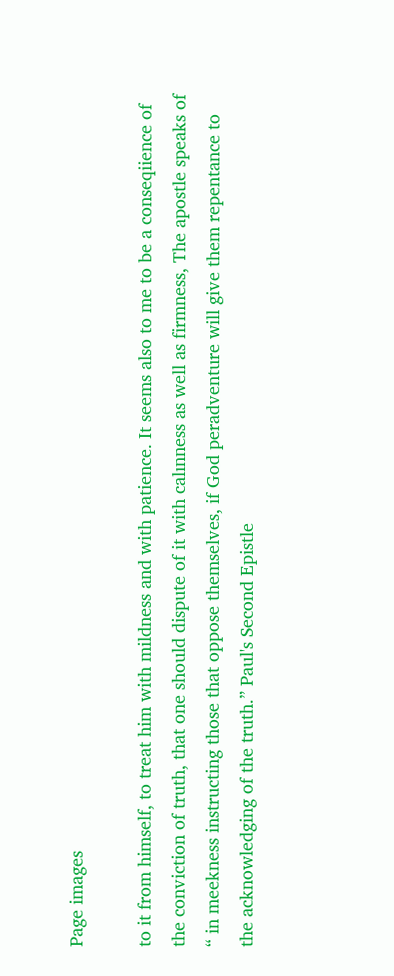Page images

to it from himself, to treat him with mildness and with patience. It seems also to me to be a conseqiience of the conviction of truth, that one should dispute of it with calınness as well as firmness, The apostle speaks of “ in meekness instructing those that oppose themselves, if God peradventure will give them repentance to the acknowledging of the truth.” Paul's Second Epistle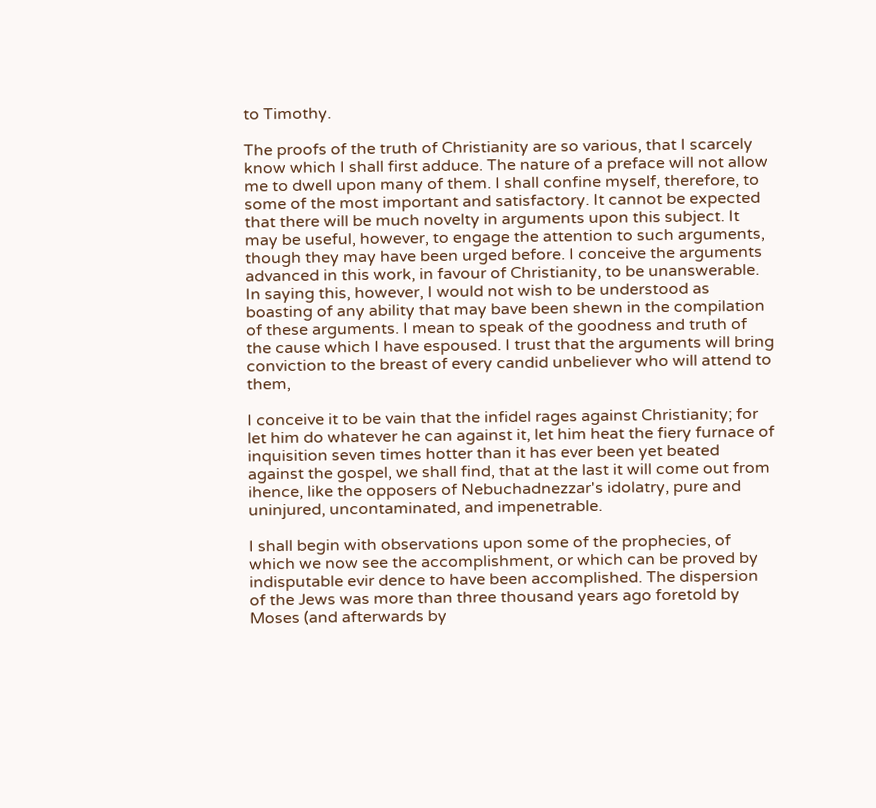to Timothy.

The proofs of the truth of Christianity are so various, that I scarcely know which I shall first adduce. The nature of a preface will not allow me to dwell upon many of them. I shall confine myself, therefore, to some of the most important and satisfactory. It cannot be expected that there will be much novelty in arguments upon this subject. It may be useful, however, to engage the attention to such arguments, though they may have been urged before. I conceive the arguments advanced in this work, in favour of Christianity, to be unanswerable. In saying this, however, I would not wish to be understood as boasting of any ability that may bave been shewn in the compilation of these arguments. I mean to speak of the goodness and truth of the cause which I have espoused. I trust that the arguments will bring conviction to the breast of every candid unbeliever who will attend to them,

I conceive it to be vain that the infidel rages against Christianity; for let him do whatever he can against it, let him heat the fiery furnace of inquisition seven times hotter than it has ever been yet beated against the gospel, we shall find, that at the last it will come out from ihence, like the opposers of Nebuchadnezzar's idolatry, pure and uninjured, uncontaminated, and impenetrable.

I shall begin with observations upon some of the prophecies, of which we now see the accomplishment, or which can be proved by indisputable evir dence to have been accomplished. The dispersion of the Jews was more than three thousand years ago foretold by Moses (and afterwards by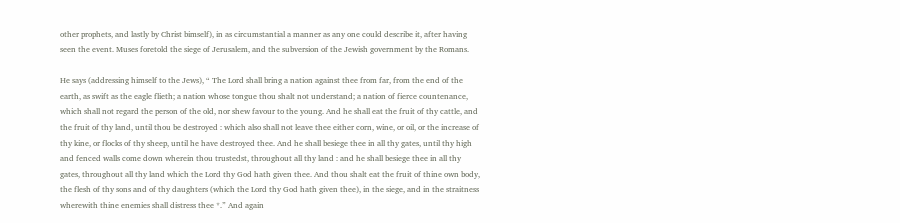other prophets, and lastly by Christ bimself), in as circumstantial a manner as any one could describe it, after having seen the event. Muses foretold the siege of Jerusalem, and the subversion of the Jewish government by the Romans.

He says (addressing himself to the Jews), “ The Lord shall bring a nation against thee from far, from the end of the earth, as swift as the eagle flieth; a nation whose tongue thou shalt not understand; a nation of fierce countenance, which shall not regard the person of the old, nor shew favour to the young. And he shall eat the fruit of thy cattle, and the fruit of thy land, until thou be destroyed : which also shall not leave thee either corn, wine, or oil, or the increase of thy kine, or flocks of thy sheep, until he have destroyed thee. And he shall besiege thee in all thy gates, until thy high and fenced walls come down wherein thou trustedst, throughout all thy land : and he shall besiege thee in all thy gates, throughout all thy land which the Lord thy God hath given thee. And thou shalt eat the fruit of thine own body, the flesh of thy sons and of thy daughters (which the Lord thy God hath given thee), in the siege, and in the straitness wherewith thine enemies shall distress thee *.” And again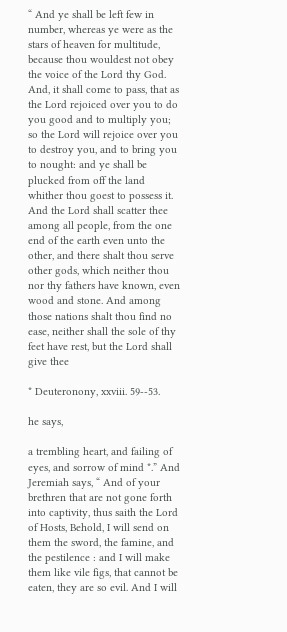“ And ye shall be left few in number, whereas ye were as the stars of heaven for multitude, because thou wouldest not obey the voice of the Lord thy God. And, it shall come to pass, that as the Lord rejoiced over you to do you good and to multiply you; so the Lord will rejoice over you to destroy you, and to bring you to nought: and ye shall be plucked from off the land whither thou goest to possess it. And the Lord shall scatter thee among all people, from the one end of the earth even unto the other, and there shalt thou serve other gods, which neither thou nor thy fathers have known, even wood and stone. And among those nations shalt thou find no ease, neither shall the sole of thy feet have rest, but the Lord shall give thee

* Deuteronony, xxviii. 59--53.

he says,

a trembling heart, and failing of eyes, and sorrow of mind *.” And Jeremiah says, “ And of your brethren that are not gone forth into captivity, thus saith the Lord of Hosts, Behold, I will send on them the sword, the famine, and the pestilence : and I will make them like vile figs, that cannot be eaten, they are so evil. And I will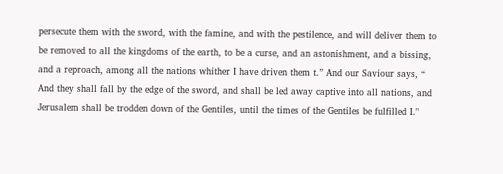persecute them with the sword, with the famine, and with the pestilence, and will deliver them to be removed to all the kingdoms of the earth, to be a curse, and an astonishment, and a bissing, and a reproach, among all the nations whither I have driven them t.” And our Saviour says, “ And they shall fall by the edge of the sword, and shall be led away captive into all nations, and Jerusalem shall be trodden down of the Gentiles, until the times of the Gentiles be fulfilled I."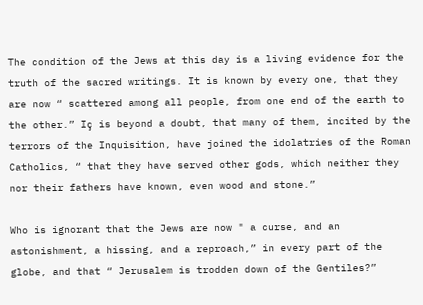The condition of the Jews at this day is a living evidence for the truth of the sacred writings. It is known by every one, that they are now “ scattered among all people, from one end of the earth to the other.” Iç is beyond a doubt, that many of them, incited by the terrors of the Inquisition, have joined the idolatries of the Roman Catholics, “ that they have served other gods, which neither they nor their fathers have known, even wood and stone.”

Who is ignorant that the Jews are now " a curse, and an astonishment, a hissing, and a reproach,” in every part of the globe, and that “ Jerusalem is trodden down of the Gentiles?”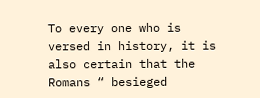To every one who is versed in history, it is also certain that the Romans “ besieged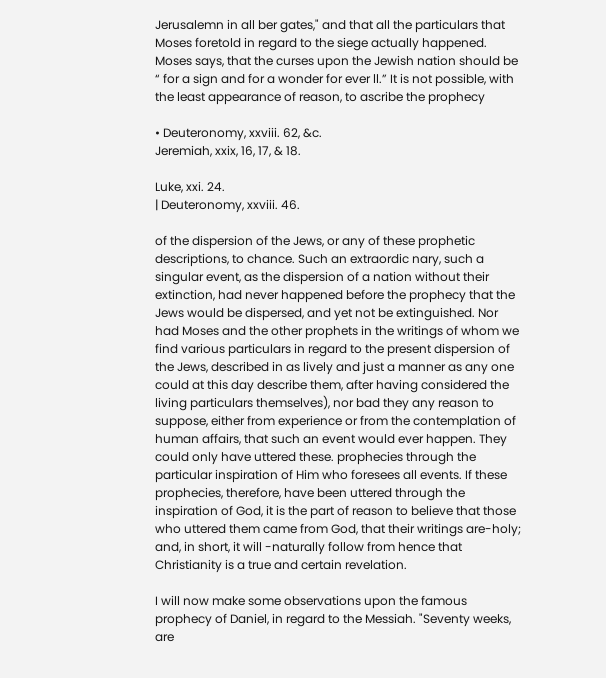Jerusalemn in all ber gates," and that all the particulars that Moses foretold in regard to the siege actually happened. Moses says, that the curses upon the Jewish nation should be “ for a sign and for a wonder for ever ll.” It is not possible, with the least appearance of reason, to ascribe the prophecy

• Deuteronomy, xxviii. 62, &c.
Jeremiah, xxix, 16, 17, & 18.

Luke, xxi. 24.
| Deuteronomy, xxviii. 46.

of the dispersion of the Jews, or any of these prophetic descriptions, to chance. Such an extraordic nary, such a singular event, as the dispersion of a nation without their extinction, had never happened before the prophecy that the Jews would be dispersed, and yet not be extinguished. Nor had Moses and the other prophets in the writings of whom we find various particulars in regard to the present dispersion of the Jews, described in as lively and just a manner as any one could at this day describe them, after having considered the living particulars themselves), nor bad they any reason to suppose, either from experience or from the contemplation of human affairs, that such an event would ever happen. They could only have uttered these. prophecies through the particular inspiration of Him who foresees all events. If these prophecies, therefore, have been uttered through the inspiration of God, it is the part of reason to believe that those who uttered them came from God, that their writings are-holy; and, in short, it will -naturally follow from hence that Christianity is a true and certain revelation.

I will now make some observations upon the famous prophecy of Daniel, in regard to the Messiah. "Seventy weeks, are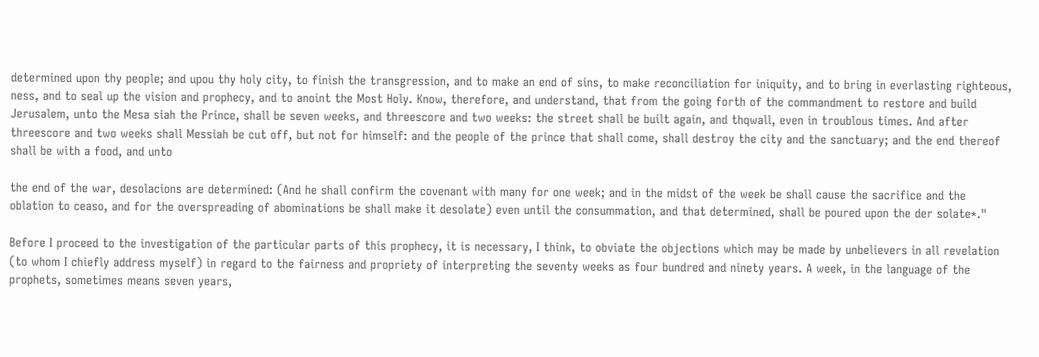determined upon thy people; and upou thy holy city, to finish the transgression, and to make an end of sins, to make reconciliation for iniquity, and to bring in everlasting righteous, ness, and to seal up the vision and prophecy, and to anoint the Most Holy. Know, therefore, and understand, that from the going forth of the commandment to restore and build Jerusalem, unto the Mesa siah the Prince, shall be seven weeks, and threescore and two weeks: the street shall be built again, and thqwall, even in troublous times. And after threescore and two weeks shall Messiah be cut off, but not for himself: and the people of the prince that shall come, shall destroy the city and the sanctuary; and the end thereof shall be with a food, and unto

the end of the war, desolacions are determined: (And he shall confirm the covenant with many for one week; and in the midst of the week be shall cause the sacrifice and the oblation to ceaso, and for the overspreading of abominations be shall make it desolate) even until the consummation, and that determined, shall be poured upon the der solate*."

Before I proceed to the investigation of the particular parts of this prophecy, it is necessary, I think, to obviate the objections which may be made by unbelievers in all revelation (to whom I chiefly address myself) in regard to the fairness and propriety of interpreting the seventy weeks as four bundred and ninety years. A week, in the language of the prophets, sometimes means seven years,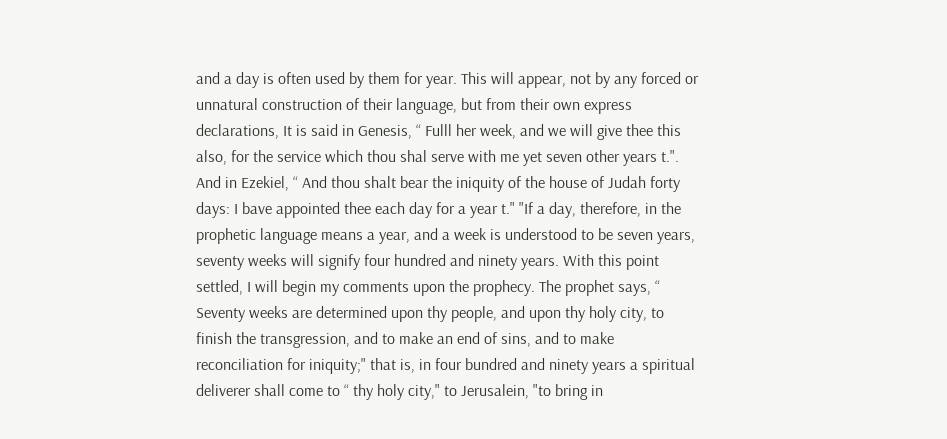and a day is often used by them for year. This will appear, not by any forced or unnatural construction of their language, but from their own express declarations, It is said in Genesis, “ Fulll her week, and we will give thee this also, for the service which thou shal serve with me yet seven other years t.". And in Ezekiel, “ And thou shalt bear the iniquity of the house of Judah forty days: I bave appointed thee each day for a year t." "If a day, therefore, in the prophetic language means a year, and a week is understood to be seven years, seventy weeks will signify four hundred and ninety years. With this point settled, I will begin my comments upon the prophecy. The prophet says, “ Seventy weeks are determined upon thy people, and upon thy holy city, to finish the transgression, and to make an end of sins, and to make reconciliation for iniquity;" that is, in four bundred and ninety years a spiritual deliverer shall come to “ thy holy city," to Jerusalein, "to bring in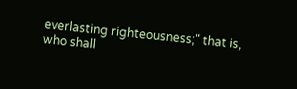everlasting righteousness;" that is, who shall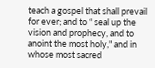teach a gospel that shall prevail for ever; and to “ seal up the vision and prophecy, and to anoint the most holy," and in whose most sacred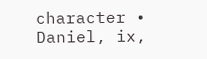character • Daniel, ix,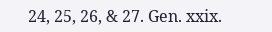24, 25, 26, & 27. Gen. xxix.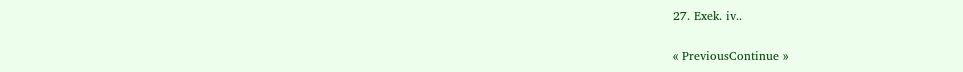27. Exek. iv..

« PreviousContinue »